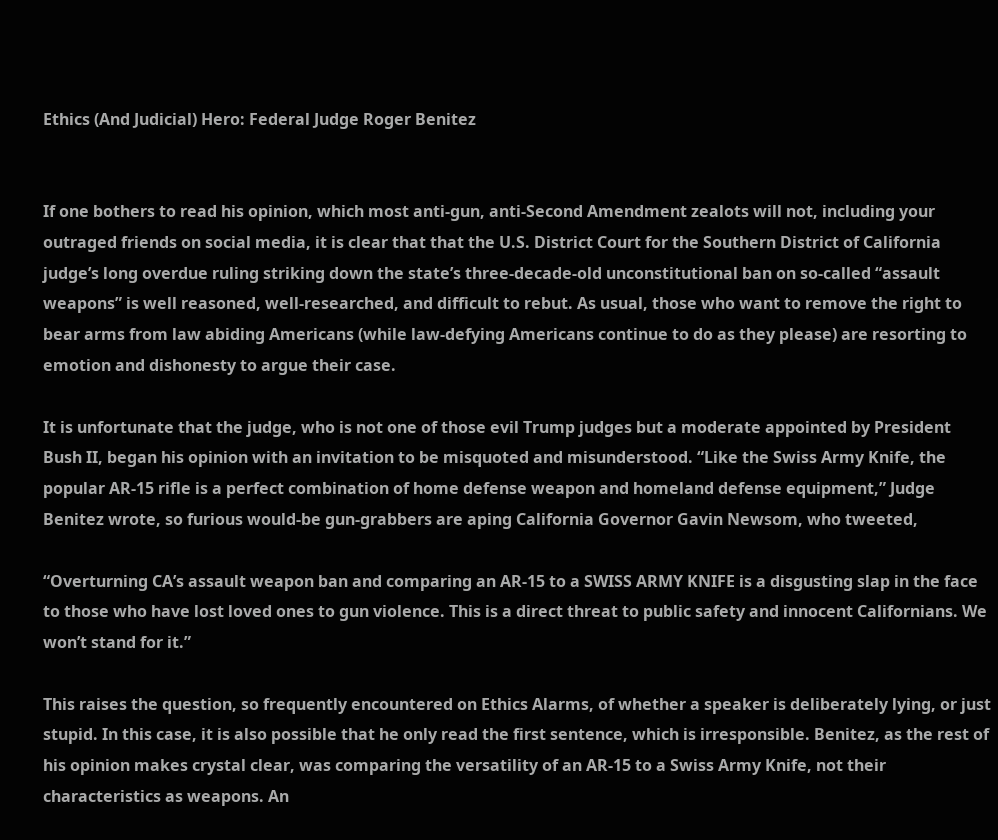Ethics (And Judicial) Hero: Federal Judge Roger Benitez


If one bothers to read his opinion, which most anti-gun, anti-Second Amendment zealots will not, including your outraged friends on social media, it is clear that that the U.S. District Court for the Southern District of California judge’s long overdue ruling striking down the state’s three-decade-old unconstitutional ban on so-called “assault weapons” is well reasoned, well-researched, and difficult to rebut. As usual, those who want to remove the right to bear arms from law abiding Americans (while law-defying Americans continue to do as they please) are resorting to emotion and dishonesty to argue their case.

It is unfortunate that the judge, who is not one of those evil Trump judges but a moderate appointed by President Bush II, began his opinion with an invitation to be misquoted and misunderstood. “Like the Swiss Army Knife, the popular AR-15 rifle is a perfect combination of home defense weapon and homeland defense equipment,” Judge Benitez wrote, so furious would-be gun-grabbers are aping California Governor Gavin Newsom, who tweeted,

“Overturning CA’s assault weapon ban and comparing an AR-15 to a SWISS ARMY KNIFE is a disgusting slap in the face to those who have lost loved ones to gun violence. This is a direct threat to public safety and innocent Californians. We won’t stand for it.”

This raises the question, so frequently encountered on Ethics Alarms, of whether a speaker is deliberately lying, or just stupid. In this case, it is also possible that he only read the first sentence, which is irresponsible. Benitez, as the rest of his opinion makes crystal clear, was comparing the versatility of an AR-15 to a Swiss Army Knife, not their characteristics as weapons. An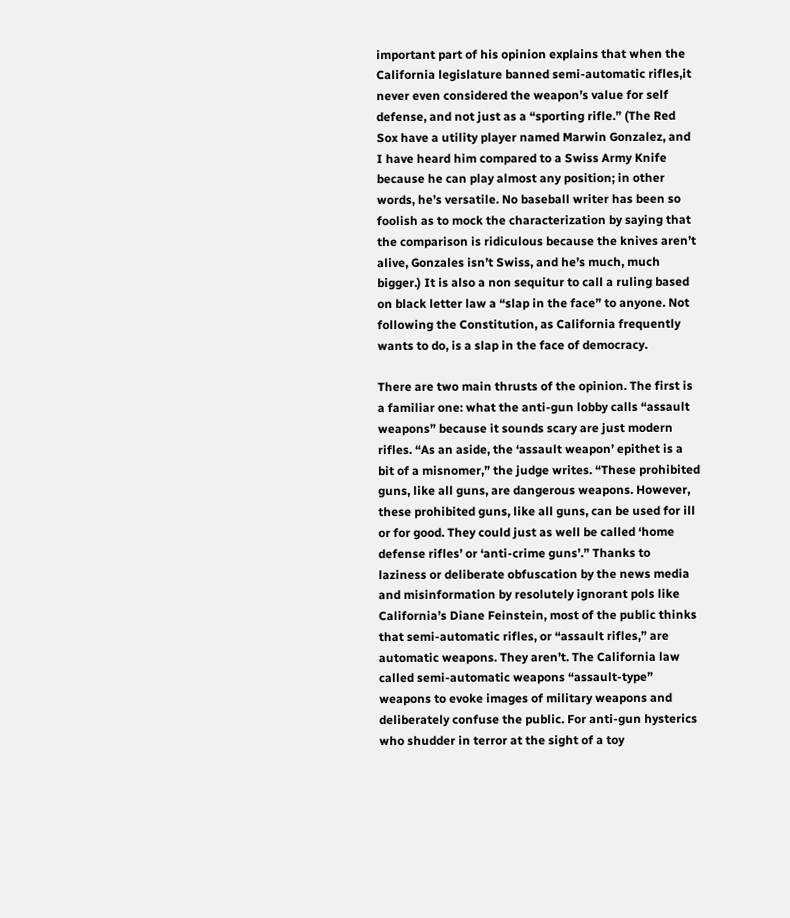important part of his opinion explains that when the California legislature banned semi-automatic rifles,it never even considered the weapon’s value for self defense, and not just as a “sporting rifle.” (The Red Sox have a utility player named Marwin Gonzalez, and I have heard him compared to a Swiss Army Knife because he can play almost any position; in other words, he’s versatile. No baseball writer has been so foolish as to mock the characterization by saying that the comparison is ridiculous because the knives aren’t alive, Gonzales isn’t Swiss, and he’s much, much bigger.) It is also a non sequitur to call a ruling based on black letter law a “slap in the face” to anyone. Not following the Constitution, as California frequently wants to do, is a slap in the face of democracy.

There are two main thrusts of the opinion. The first is a familiar one: what the anti-gun lobby calls “assault weapons” because it sounds scary are just modern rifles. “As an aside, the ‘assault weapon’ epithet is a bit of a misnomer,” the judge writes. “These prohibited guns, like all guns, are dangerous weapons. However, these prohibited guns, like all guns, can be used for ill or for good. They could just as well be called ‘home defense rifles’ or ‘anti-crime guns’.” Thanks to laziness or deliberate obfuscation by the news media and misinformation by resolutely ignorant pols like California’s Diane Feinstein, most of the public thinks that semi-automatic rifles, or “assault rifles,” are automatic weapons. They aren’t. The California law called semi-automatic weapons “assault-type” weapons to evoke images of military weapons and deliberately confuse the public. For anti-gun hysterics who shudder in terror at the sight of a toy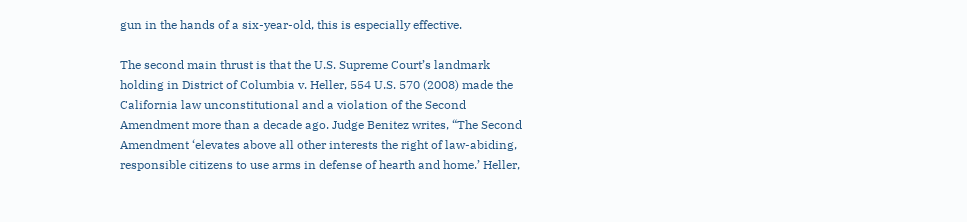gun in the hands of a six-year-old, this is especially effective.

The second main thrust is that the U.S. Supreme Court’s landmark holding in District of Columbia v. Heller, 554 U.S. 570 (2008) made the California law unconstitutional and a violation of the Second Amendment more than a decade ago. Judge Benitez writes, “The Second Amendment ‘elevates above all other interests the right of law-abiding, responsible citizens to use arms in defense of hearth and home.’ Heller,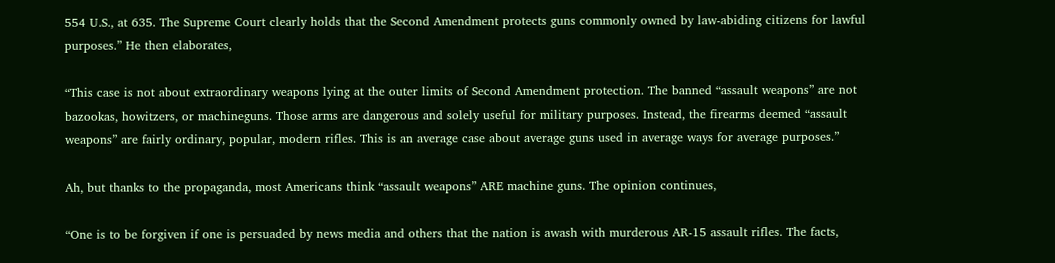554 U.S., at 635. The Supreme Court clearly holds that the Second Amendment protects guns commonly owned by law-abiding citizens for lawful purposes.” He then elaborates,

“This case is not about extraordinary weapons lying at the outer limits of Second Amendment protection. The banned “assault weapons” are not bazookas, howitzers, or machineguns. Those arms are dangerous and solely useful for military purposes. Instead, the firearms deemed “assault weapons” are fairly ordinary, popular, modern rifles. This is an average case about average guns used in average ways for average purposes.”

Ah, but thanks to the propaganda, most Americans think “assault weapons” ARE machine guns. The opinion continues,

“One is to be forgiven if one is persuaded by news media and others that the nation is awash with murderous AR-15 assault rifles. The facts,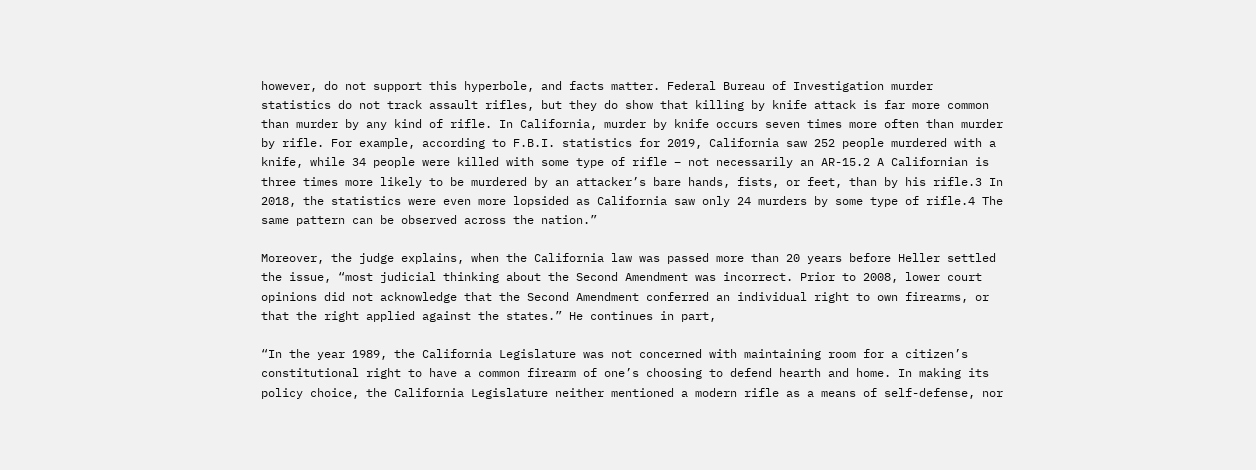however, do not support this hyperbole, and facts matter. Federal Bureau of Investigation murder statistics do not track assault rifles, but they do show that killing by knife attack is far more common than murder by any kind of rifle. In California, murder by knife occurs seven times more often than murder by rifle. For example, according to F.B.I. statistics for 2019, California saw 252 people murdered with a knife, while 34 people were killed with some type of rifle – not necessarily an AR-15.2 A Californian is three times more likely to be murdered by an attacker’s bare hands, fists, or feet, than by his rifle.3 In 2018, the statistics were even more lopsided as California saw only 24 murders by some type of rifle.4 The same pattern can be observed across the nation.”

Moreover, the judge explains, when the California law was passed more than 20 years before Heller settled the issue, “most judicial thinking about the Second Amendment was incorrect. Prior to 2008, lower court opinions did not acknowledge that the Second Amendment conferred an individual right to own firearms, or that the right applied against the states.” He continues in part,

“In the year 1989, the California Legislature was not concerned with maintaining room for a citizen’s constitutional right to have a common firearm of one’s choosing to defend hearth and home. In making its policy choice, the California Legislature neither mentioned a modern rifle as a means of self-defense, nor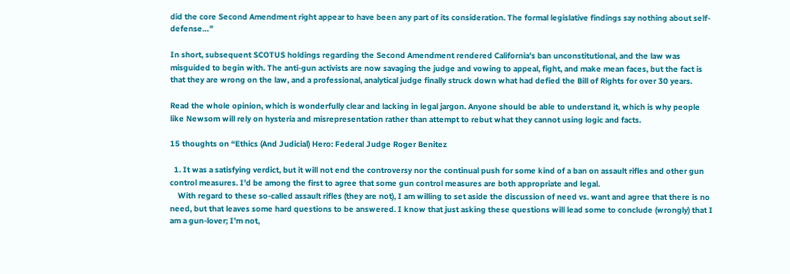did the core Second Amendment right appear to have been any part of its consideration. The formal legislative findings say nothing about self-defense…”

In short, subsequent SCOTUS holdings regarding the Second Amendment rendered California’s ban unconstitutional, and the law was misguided to begin with. The anti-gun activists are now savaging the judge and vowing to appeal, fight, and make mean faces, but the fact is that they are wrong on the law, and a professional, analytical judge finally struck down what had defied the Bill of Rights for over 30 years.

Read the whole opinion, which is wonderfully clear and lacking in legal jargon. Anyone should be able to understand it, which is why people like Newsom will rely on hysteria and misrepresentation rather than attempt to rebut what they cannot using logic and facts.

15 thoughts on “Ethics (And Judicial) Hero: Federal Judge Roger Benitez

  1. It was a satisfying verdict, but it will not end the controversy nor the continual push for some kind of a ban on assault rifles and other gun control measures. I’d be among the first to agree that some gun control measures are both appropriate and legal.
    With regard to these so-called assault rifles (they are not), I am willing to set aside the discussion of need vs. want and agree that there is no need, but that leaves some hard questions to be answered. I know that just asking these questions will lead some to conclude (wrongly) that I am a gun-lover; I’m not,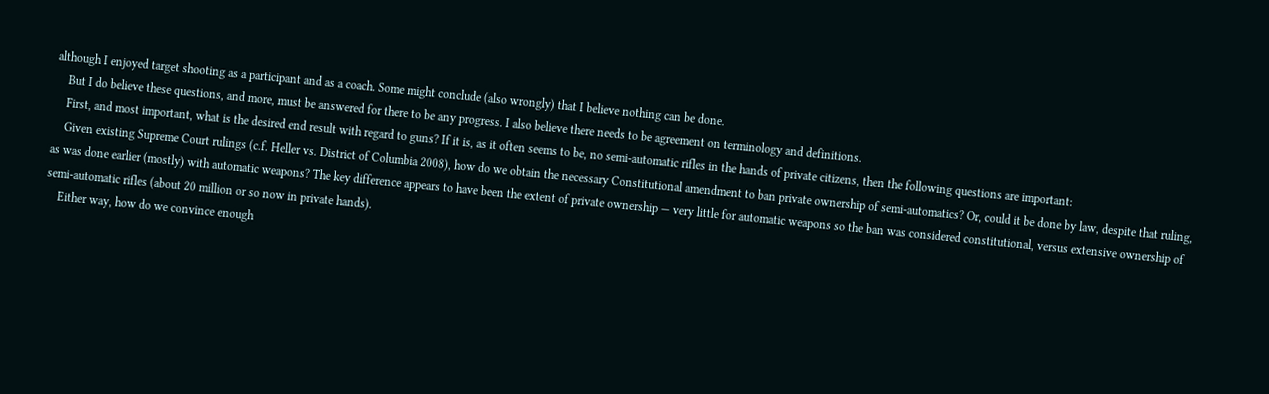although I enjoyed target shooting as a participant and as a coach. Some might conclude (also wrongly) that I believe nothing can be done.
    But I do believe these questions, and more, must be answered for there to be any progress. I also believe there needs to be agreement on terminology and definitions.
    First, and most important, what is the desired end result with regard to guns? If it is, as it often seems to be, no semi-automatic rifles in the hands of private citizens, then the following questions are important:
    Given existing Supreme Court rulings (c.f. Heller vs. District of Columbia 2008), how do we obtain the necessary Constitutional amendment to ban private ownership of semi-automatics? Or, could it be done by law, despite that ruling, as was done earlier (mostly) with automatic weapons? The key difference appears to have been the extent of private ownership — very little for automatic weapons so the ban was considered constitutional, versus extensive ownership of semi-automatic rifles (about 20 million or so now in private hands).
    Either way, how do we convince enough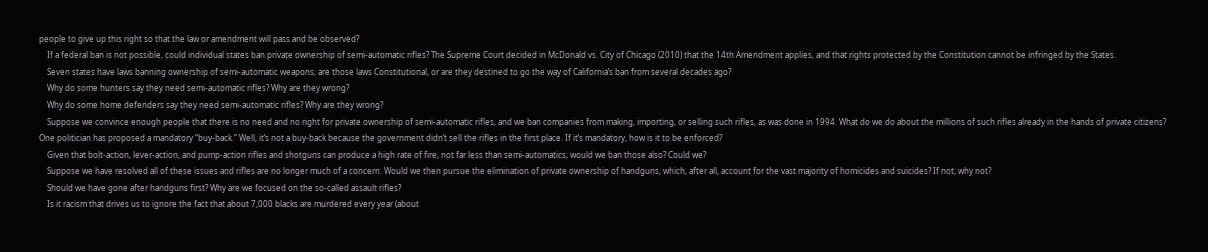people to give up this right so that the law or amendment will pass and be observed?
    If a federal ban is not possible, could individual states ban private ownership of semi-automatic rifles? The Supreme Court decided in McDonald vs. City of Chicago (2010) that the 14th Amendment applies, and that rights protected by the Constitution cannot be infringed by the States.
    Seven states have laws banning ownership of semi-automatic weapons; are those laws Constitutional, or are they destined to go the way of California’s ban from several decades ago?
    Why do some hunters say they need semi-automatic rifles? Why are they wrong?
    Why do some home defenders say they need semi-automatic rifles? Why are they wrong?
    Suppose we convince enough people that there is no need and no right for private ownership of semi-automatic rifles, and we ban companies from making, importing, or selling such rifles, as was done in 1994. What do we do about the millions of such rifles already in the hands of private citizens? One politician has proposed a mandatory “buy-back.” Well, it’s not a buy-back because the government didn’t sell the rifles in the first place. If it’s mandatory, how is it to be enforced?
    Given that bolt-action, lever-action, and pump-action rifles and shotguns can produce a high rate of fire, not far less than semi-automatics, would we ban those also? Could we?
    Suppose we have resolved all of these issues and rifles are no longer much of a concern. Would we then pursue the elimination of private ownership of handguns, which, after all, account for the vast majority of homicides and suicides? If not, why not?
    Should we have gone after handguns first? Why are we focused on the so-called assault rifles?
    Is it racism that drives us to ignore the fact that about 7,000 blacks are murdered every year (about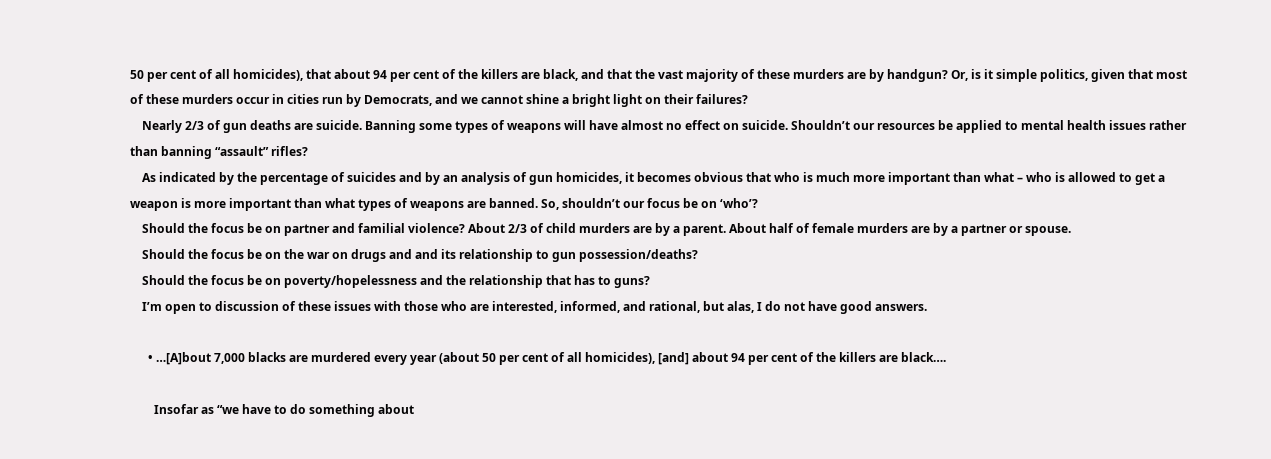50 per cent of all homicides), that about 94 per cent of the killers are black, and that the vast majority of these murders are by handgun? Or, is it simple politics, given that most of these murders occur in cities run by Democrats, and we cannot shine a bright light on their failures?
    Nearly 2/3 of gun deaths are suicide. Banning some types of weapons will have almost no effect on suicide. Shouldn’t our resources be applied to mental health issues rather than banning “assault” rifles?
    As indicated by the percentage of suicides and by an analysis of gun homicides, it becomes obvious that who is much more important than what – who is allowed to get a weapon is more important than what types of weapons are banned. So, shouldn’t our focus be on ‘who’?
    Should the focus be on partner and familial violence? About 2/3 of child murders are by a parent. About half of female murders are by a partner or spouse.
    Should the focus be on the war on drugs and and its relationship to gun possession/deaths?
    Should the focus be on poverty/hopelessness and the relationship that has to guns?
    I’m open to discussion of these issues with those who are interested, informed, and rational, but alas, I do not have good answers.

      • …[A]bout 7,000 blacks are murdered every year (about 50 per cent of all homicides), [and] about 94 per cent of the killers are black….

        Insofar as “we have to do something about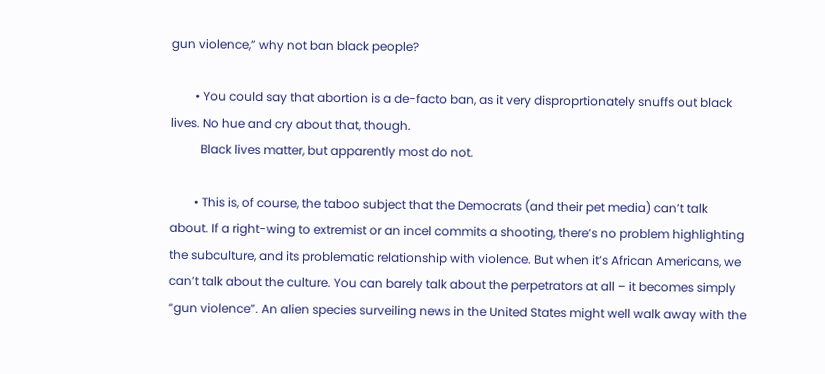gun violence,” why not ban black people?

        • You could say that abortion is a de-facto ban, as it very disproprtionately snuffs out black lives. No hue and cry about that, though.
          Black lives matter, but apparently most do not.

        • This is, of course, the taboo subject that the Democrats (and their pet media) can’t talk about. If a right-wing to extremist or an incel commits a shooting, there’s no problem highlighting the subculture, and its problematic relationship with violence. But when it’s African Americans, we can’t talk about the culture. You can barely talk about the perpetrators at all – it becomes simply “gun violence”. An alien species surveiling news in the United States might well walk away with the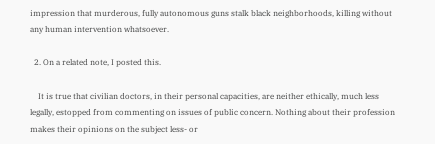impression that murderous, fully autonomous guns stalk black neighborhoods, killing without any human intervention whatsoever.

  2. On a related note, I posted this.

    It is true that civilian doctors, in their personal capacities, are neither ethically, much less legally, estopped from commenting on issues of public concern. Nothing about their profession makes their opinions on the subject less- or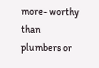more- worthy than plumbers or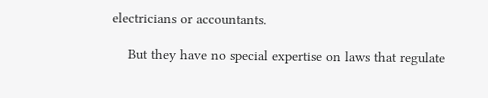electricians or accountants.

    But they have no special expertise on laws that regulate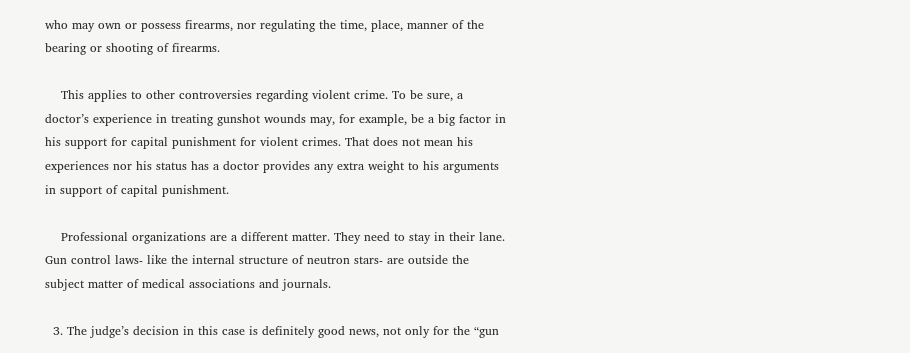who may own or possess firearms, nor regulating the time, place, manner of the bearing or shooting of firearms.

    This applies to other controversies regarding violent crime. To be sure, a doctor’s experience in treating gunshot wounds may, for example, be a big factor in his support for capital punishment for violent crimes. That does not mean his experiences nor his status has a doctor provides any extra weight to his arguments in support of capital punishment.

    Professional organizations are a different matter. They need to stay in their lane. Gun control laws- like the internal structure of neutron stars- are outside the subject matter of medical associations and journals.

  3. The judge’s decision in this case is definitely good news, not only for the “gun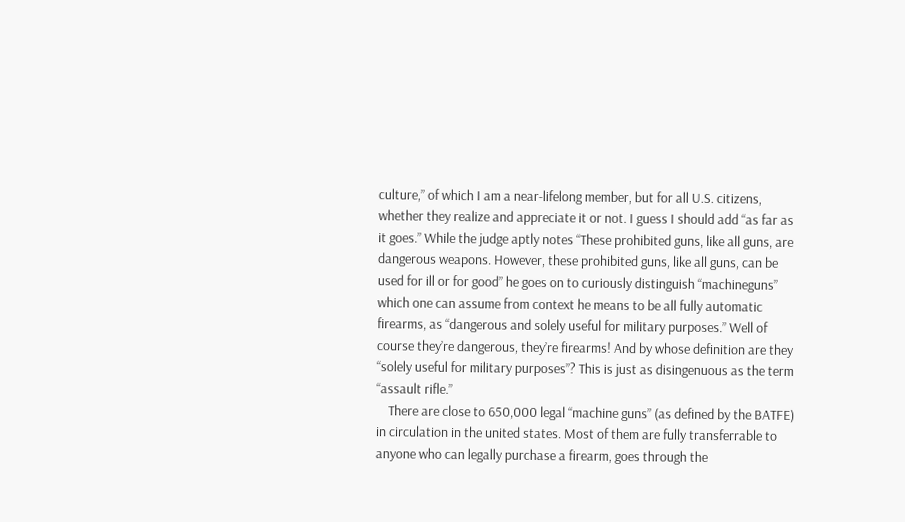culture,” of which I am a near-lifelong member, but for all U.S. citizens, whether they realize and appreciate it or not. I guess I should add “as far as it goes.” While the judge aptly notes “These prohibited guns, like all guns, are dangerous weapons. However, these prohibited guns, like all guns, can be used for ill or for good” he goes on to curiously distinguish “machineguns” which one can assume from context he means to be all fully automatic firearms, as “dangerous and solely useful for military purposes.” Well of course they’re dangerous, they’re firearms! And by whose definition are they “solely useful for military purposes”? This is just as disingenuous as the term “assault rifle.”
    There are close to 650,000 legal “machine guns” (as defined by the BATFE) in circulation in the united states. Most of them are fully transferrable to anyone who can legally purchase a firearm, goes through the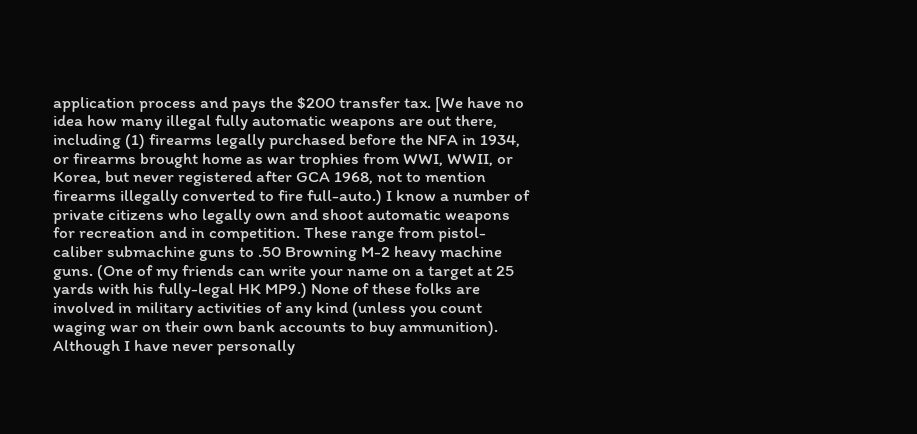application process and pays the $200 transfer tax. [We have no idea how many illegal fully automatic weapons are out there, including (1) firearms legally purchased before the NFA in 1934, or firearms brought home as war trophies from WWI, WWII, or Korea, but never registered after GCA 1968, not to mention firearms illegally converted to fire full-auto.) I know a number of private citizens who legally own and shoot automatic weapons for recreation and in competition. These range from pistol-caliber submachine guns to .50 Browning M-2 heavy machine guns. (One of my friends can write your name on a target at 25 yards with his fully-legal HK MP9.) None of these folks are involved in military activities of any kind (unless you count waging war on their own bank accounts to buy ammunition). Although I have never personally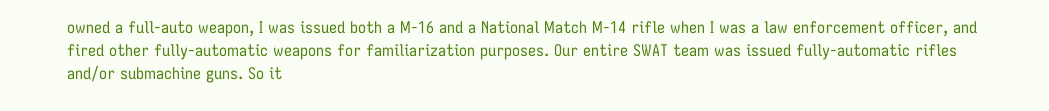owned a full-auto weapon, I was issued both a M-16 and a National Match M-14 rifle when I was a law enforcement officer, and fired other fully-automatic weapons for familiarization purposes. Our entire SWAT team was issued fully-automatic rifles and/or submachine guns. So it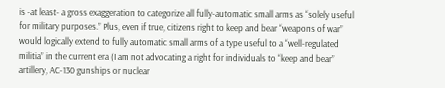is -at least- a gross exaggeration to categorize all fully-automatic small arms as “solely useful for military purposes.” Plus, even if true, citizens right to keep and bear “weapons of war” would logically extend to fully automatic small arms of a type useful to a “well-regulated militia” in the current era (I am not advocating a right for individuals to “keep and bear” artillery, AC-130 gunships or nuclear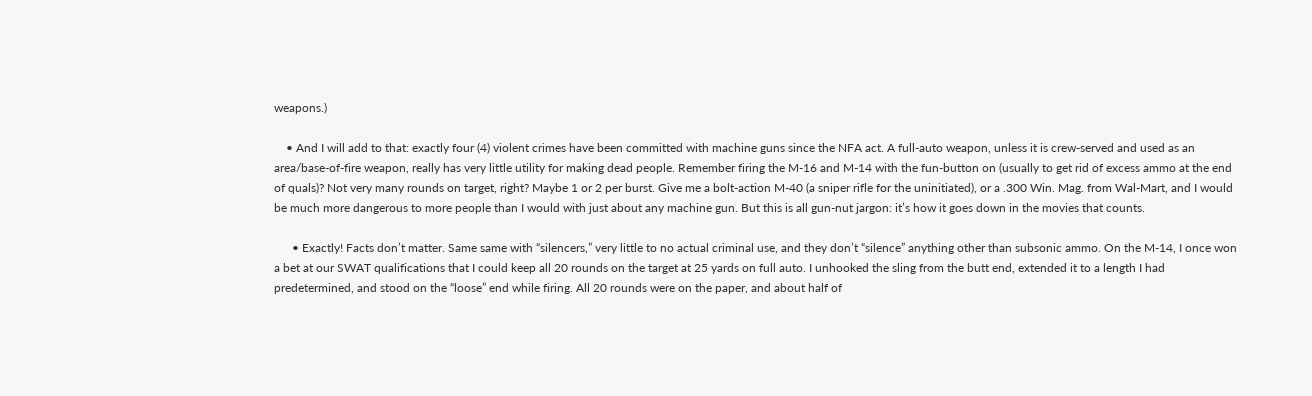weapons.)

    • And I will add to that: exactly four (4) violent crimes have been committed with machine guns since the NFA act. A full-auto weapon, unless it is crew-served and used as an area/base-of-fire weapon, really has very little utility for making dead people. Remember firing the M-16 and M-14 with the fun-button on (usually to get rid of excess ammo at the end of quals)? Not very many rounds on target, right? Maybe 1 or 2 per burst. Give me a bolt-action M-40 (a sniper rifle for the uninitiated), or a .300 Win. Mag. from Wal-Mart, and I would be much more dangerous to more people than I would with just about any machine gun. But this is all gun-nut jargon: it’s how it goes down in the movies that counts.

      • Exactly! Facts don’t matter. Same same with “silencers,” very little to no actual criminal use, and they don’t “silence” anything other than subsonic ammo. On the M-14, I once won a bet at our SWAT qualifications that I could keep all 20 rounds on the target at 25 yards on full auto. I unhooked the sling from the butt end, extended it to a length I had predetermined, and stood on the “loose” end while firing. All 20 rounds were on the paper, and about half of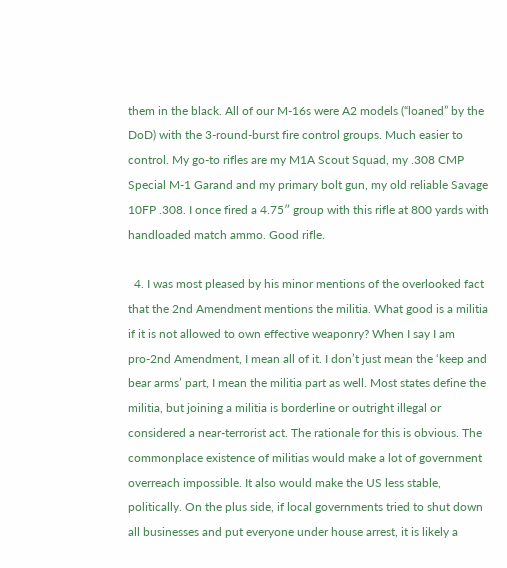them in the black. All of our M-16s were A2 models (“loaned” by the DoD) with the 3-round-burst fire control groups. Much easier to control. My go-to rifles are my M1A Scout Squad, my .308 CMP Special M-1 Garand and my primary bolt gun, my old reliable Savage 10FP .308. I once fired a 4.75″ group with this rifle at 800 yards with handloaded match ammo. Good rifle.

  4. I was most pleased by his minor mentions of the overlooked fact that the 2nd Amendment mentions the militia. What good is a militia if it is not allowed to own effective weaponry? When I say I am pro-2nd Amendment, I mean all of it. I don’t just mean the ‘keep and bear arms’ part, I mean the militia part as well. Most states define the militia, but joining a militia is borderline or outright illegal or considered a near-terrorist act. The rationale for this is obvious. The commonplace existence of militias would make a lot of government overreach impossible. It also would make the US less stable, politically. On the plus side, if local governments tried to shut down all businesses and put everyone under house arrest, it is likely a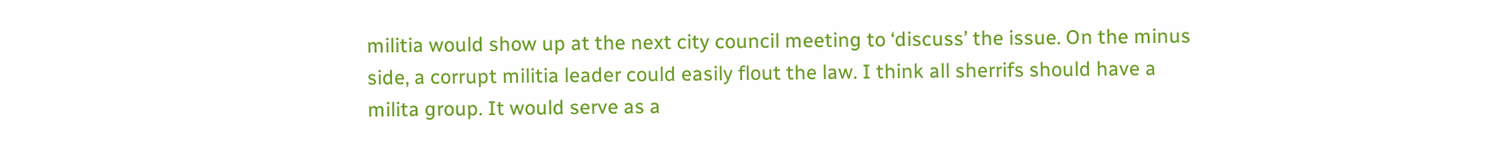militia would show up at the next city council meeting to ‘discuss’ the issue. On the minus side, a corrupt militia leader could easily flout the law. I think all sherrifs should have a milita group. It would serve as a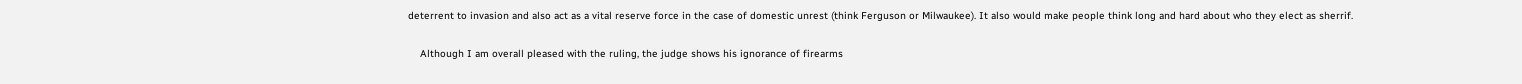deterrent to invasion and also act as a vital reserve force in the case of domestic unrest (think Ferguson or Milwaukee). It also would make people think long and hard about who they elect as sherrif.

    Although I am overall pleased with the ruling, the judge shows his ignorance of firearms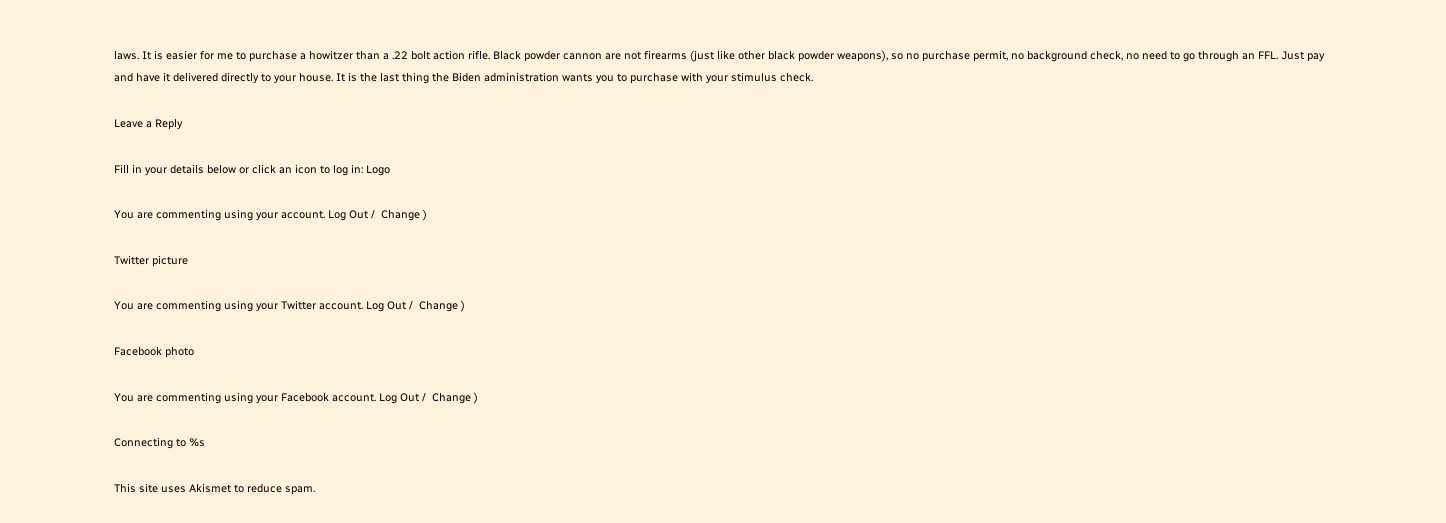laws. It is easier for me to purchase a howitzer than a .22 bolt action rifle. Black powder cannon are not firearms (just like other black powder weapons), so no purchase permit, no background check, no need to go through an FFL. Just pay and have it delivered directly to your house. It is the last thing the Biden administration wants you to purchase with your stimulus check.

Leave a Reply

Fill in your details below or click an icon to log in: Logo

You are commenting using your account. Log Out /  Change )

Twitter picture

You are commenting using your Twitter account. Log Out /  Change )

Facebook photo

You are commenting using your Facebook account. Log Out /  Change )

Connecting to %s

This site uses Akismet to reduce spam.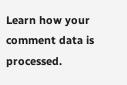Learn how your comment data is processed.